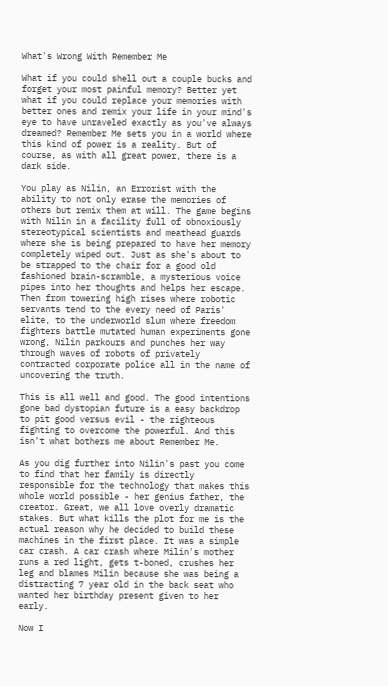What's Wrong With Remember Me

What if you could shell out a couple bucks and forget your most painful memory? Better yet what if you could replace your memories with better ones and remix your life in your mind's eye to have unraveled exactly as you've always dreamed? Remember Me sets you in a world where this kind of power is a reality. But of course, as with all great power, there is a dark side.

You play as Nilin, an Errorist with the ability to not only erase the memories of others but remix them at will. The game begins with Nilin in a facility full of obnoxiously stereotypical scientists and meathead guards where she is being prepared to have her memory completely wiped out. Just as she's about to be strapped to the chair for a good old fashioned brain-scramble, a mysterious voice pipes into her thoughts and helps her escape. Then from towering high rises where robotic servants tend to the every need of Paris' elite, to the underworld slum where freedom fighters battle mutated human experiments gone wrong, Nilin parkours and punches her way through waves of robots of privately contracted corporate police all in the name of uncovering the truth.

This is all well and good. The good intentions gone bad dystopian future is a easy backdrop to pit good versus evil - the righteous fighting to overcome the powerful. And this isn't what bothers me about Remember Me.

As you dig further into Nilin's past you come to find that her family is directly responsible for the technology that makes this whole world possible - her genius father, the creator. Great, we all love overly dramatic stakes. But what kills the plot for me is the actual reason why he decided to build these machines in the first place. It was a simple car crash. A car crash where Milin's mother runs a red light, gets t-boned, crushes her leg and blames Milin because she was being a distracting 7 year old in the back seat who wanted her birthday present given to her early.

Now I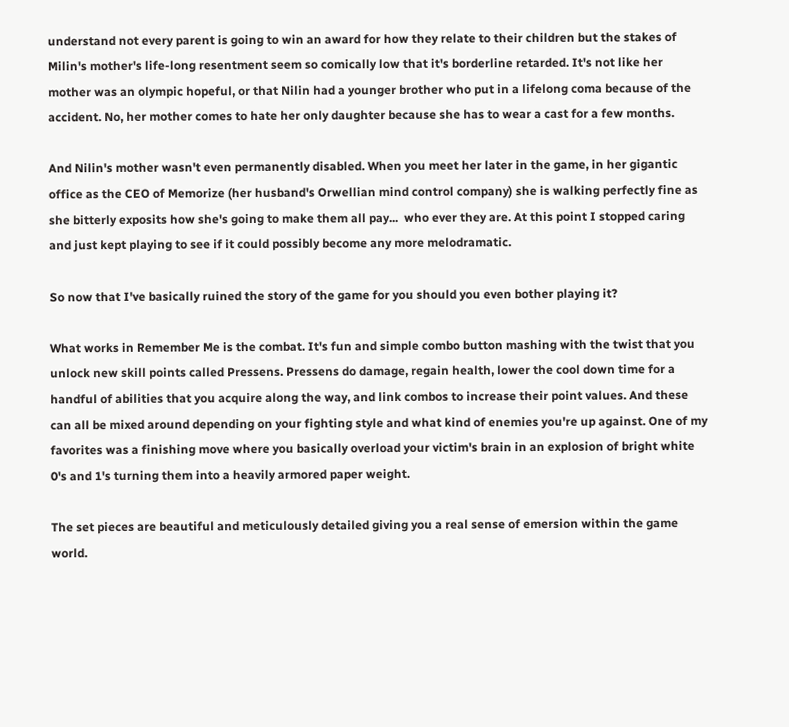understand not every parent is going to win an award for how they relate to their children but the stakes of Milin's mother's life-long resentment seem so comically low that it's borderline retarded. It's not like her mother was an olympic hopeful, or that Nilin had a younger brother who put in a lifelong coma because of the accident. No, her mother comes to hate her only daughter because she has to wear a cast for a few months.

And Nilin's mother wasn't even permanently disabled. When you meet her later in the game, in her gigantic office as the CEO of Memorize (her husband's Orwellian mind control company) she is walking perfectly fine as she bitterly exposits how she's going to make them all pay...  who ever they are. At this point I stopped caring and just kept playing to see if it could possibly become any more melodramatic.

So now that I've basically ruined the story of the game for you should you even bother playing it?

What works in Remember Me is the combat. It's fun and simple combo button mashing with the twist that you unlock new skill points called Pressens. Pressens do damage, regain health, lower the cool down time for a handful of abilities that you acquire along the way, and link combos to increase their point values. And these can all be mixed around depending on your fighting style and what kind of enemies you're up against. One of my favorites was a finishing move where you basically overload your victim's brain in an explosion of bright white 0's and 1's turning them into a heavily armored paper weight.

The set pieces are beautiful and meticulously detailed giving you a real sense of emersion within the game world.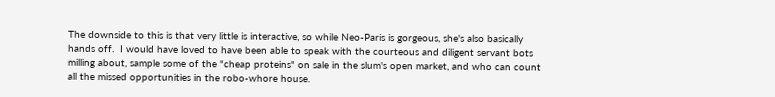The downside to this is that very little is interactive, so while Neo-Paris is gorgeous, she's also basically hands off.  I would have loved to have been able to speak with the courteous and diligent servant bots milling about, sample some of the "cheap proteins" on sale in the slum's open market, and who can count all the missed opportunities in the robo-whore house.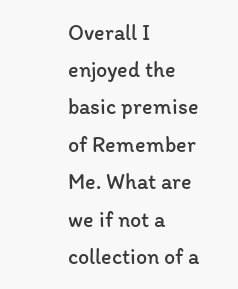Overall I enjoyed the basic premise of Remember Me. What are we if not a collection of a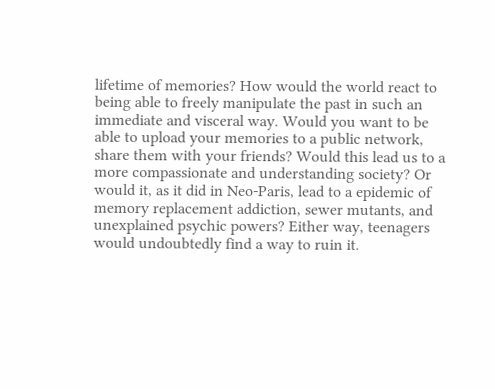lifetime of memories? How would the world react to being able to freely manipulate the past in such an immediate and visceral way. Would you want to be able to upload your memories to a public network, share them with your friends? Would this lead us to a more compassionate and understanding society? Or would it, as it did in Neo-Paris, lead to a epidemic of memory replacement addiction, sewer mutants, and unexplained psychic powers? Either way, teenagers would undoubtedly find a way to ruin it.